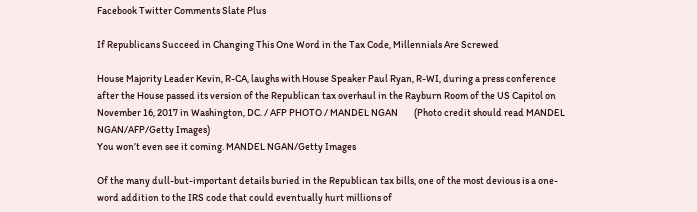Facebook Twitter Comments Slate Plus

If Republicans Succeed in Changing This One Word in the Tax Code, Millennials Are Screwed

House Majority Leader Kevin, R-CA, laughs with House Speaker Paul Ryan, R-WI, during a press conference after the House passed its version of the Republican tax overhaul in the Rayburn Room of the US Capitol on November 16, 2017 in Washington, DC. / AFP PHOTO / MANDEL NGAN        (Photo credit should read MANDEL NGAN/AFP/Getty Images)
You won’t even see it coming. MANDEL NGAN/Getty Images

Of the many dull-but-important details buried in the Republican tax bills, one of the most devious is a one-word addition to the IRS code that could eventually hurt millions of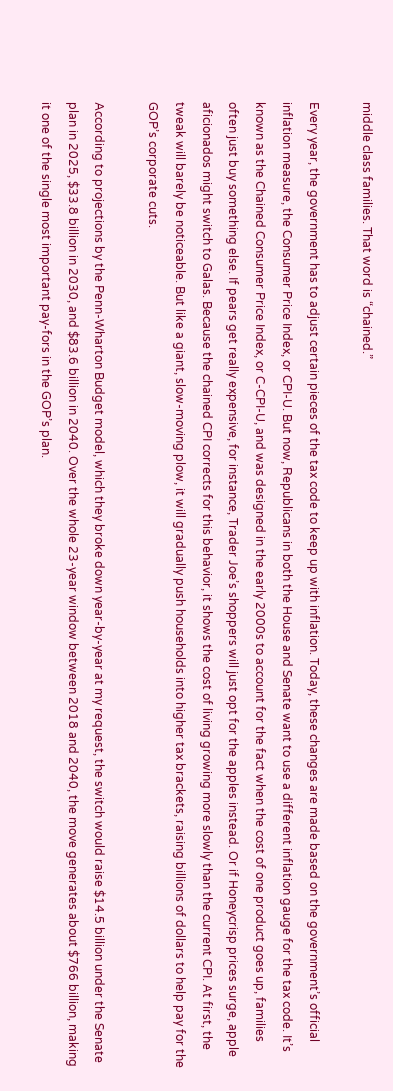middle class families. That word is “chained.”

Every year, the government has to adjust certain pieces of the tax code to keep up with inflation. Today, these changes are made based on the government’s official inflation measure, the Consumer Price Index, or CPI-U. But now, Republicans in both the House and Senate want to use a different inflation gauge for the tax code. It’s known as the Chained Consumer Price Index, or C-CPI-U, and was designed in the early 2000s to account for the fact when the cost of one product goes up, families often just buy something else. If pears get really expensive, for instance, Trader Joe’s shoppers will just opt for the apples instead. Or if Honeycrisp prices surge, apple aficionados might switch to Galas. Because the chained CPI corrects for this behavior, it shows the cost of living growing more slowly than the current CPI. At first, the tweak will barely be noticeable. But like a giant, slow-moving plow, it will gradually push households into higher tax brackets, raising billions of dollars to help pay for the GOP’s corporate cuts.

According to projections by the Penn-Wharton Budget model, which they broke down year-by-year at my request, the switch would raise $14.5 billion under the Senate plan in 2025, $33.8 billion in 2030, and $83.6 billion in 2040. Over the whole 23-year window between 2018 and 2040, the move generates about $766 billion, making it one of the single most important pay-fors in the GOP’s plan.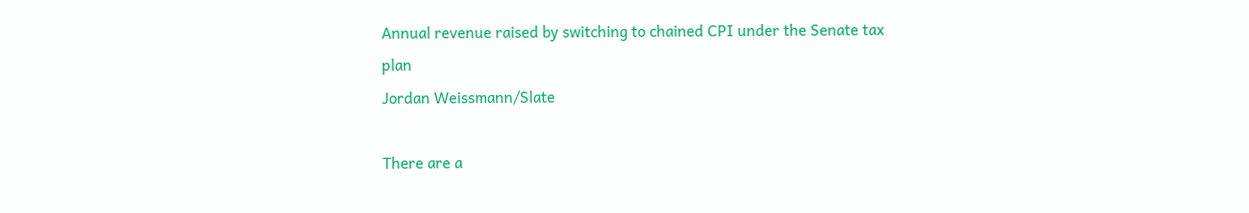Annual revenue raised by switching to chained CPI under the Senate tax plan
Jordan Weissmann/Slate

There are a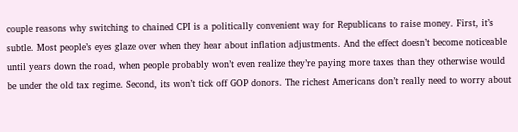couple reasons why switching to chained CPI is a politically convenient way for Republicans to raise money. First, it’s subtle. Most people’s eyes glaze over when they hear about inflation adjustments. And the effect doesn’t become noticeable until years down the road, when people probably won’t even realize they’re paying more taxes than they otherwise would be under the old tax regime. Second, its won’t tick off GOP donors. The richest Americans don’t really need to worry about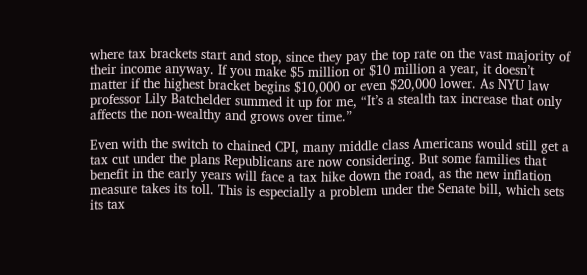where tax brackets start and stop, since they pay the top rate on the vast majority of their income anyway. If you make $5 million or $10 million a year, it doesn’t matter if the highest bracket begins $10,000 or even $20,000 lower. As NYU law professor Lily Batchelder summed it up for me, “It’s a stealth tax increase that only affects the non-wealthy and grows over time.”

Even with the switch to chained CPI, many middle class Americans would still get a tax cut under the plans Republicans are now considering. But some families that benefit in the early years will face a tax hike down the road, as the new inflation measure takes its toll. This is especially a problem under the Senate bill, which sets its tax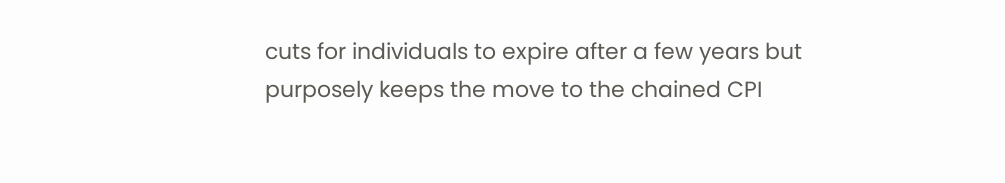cuts for individuals to expire after a few years but purposely keeps the move to the chained CPI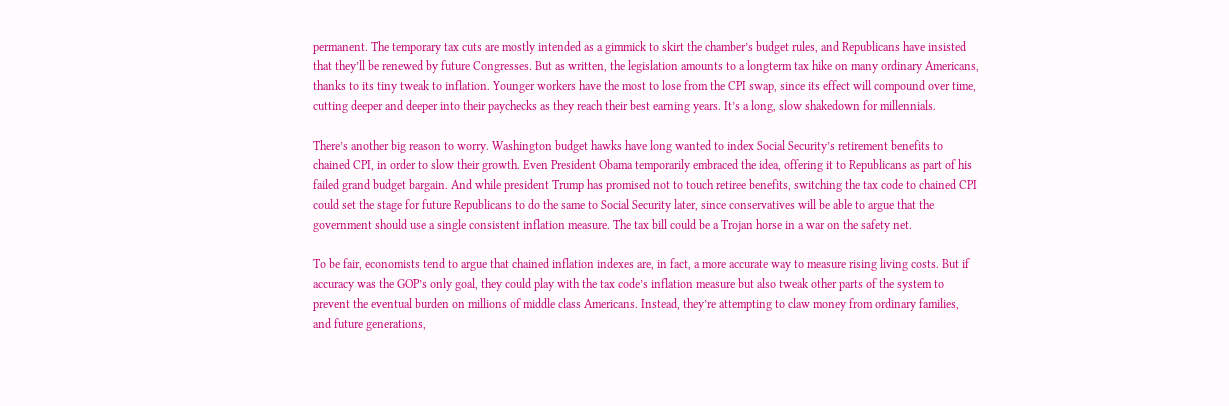permanent. The temporary tax cuts are mostly intended as a gimmick to skirt the chamber’s budget rules, and Republicans have insisted that they’ll be renewed by future Congresses. But as written, the legislation amounts to a longterm tax hike on many ordinary Americans, thanks to its tiny tweak to inflation. Younger workers have the most to lose from the CPI swap, since its effect will compound over time, cutting deeper and deeper into their paychecks as they reach their best earning years. It’s a long, slow shakedown for millennials.

There’s another big reason to worry. Washington budget hawks have long wanted to index Social Security’s retirement benefits to chained CPI, in order to slow their growth. Even President Obama temporarily embraced the idea, offering it to Republicans as part of his failed grand budget bargain. And while president Trump has promised not to touch retiree benefits, switching the tax code to chained CPI could set the stage for future Republicans to do the same to Social Security later, since conservatives will be able to argue that the government should use a single consistent inflation measure. The tax bill could be a Trojan horse in a war on the safety net.

To be fair, economists tend to argue that chained inflation indexes are, in fact, a more accurate way to measure rising living costs. But if accuracy was the GOP’s only goal, they could play with the tax code’s inflation measure but also tweak other parts of the system to prevent the eventual burden on millions of middle class Americans. Instead, they’re attempting to claw money from ordinary families, and future generations,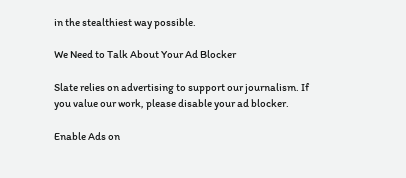in the stealthiest way possible.

We Need to Talk About Your Ad Blocker

Slate relies on advertising to support our journalism. If you value our work, please disable your ad blocker.

Enable Ads on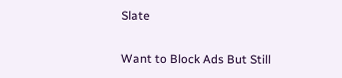Slate

Want to Block Ads But Still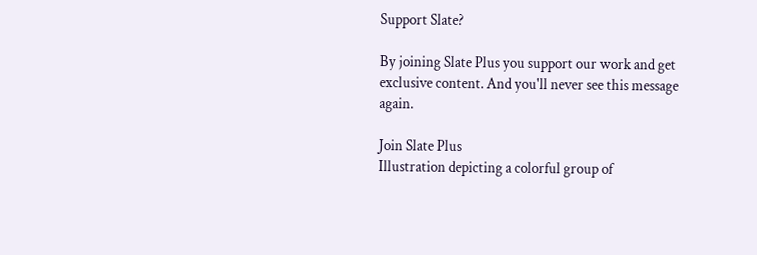Support Slate?

By joining Slate Plus you support our work and get exclusive content. And you'll never see this message again.

Join Slate Plus
Illustration depicting a colorful group of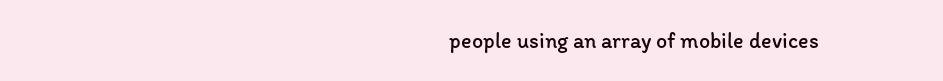people using an array of mobile devices